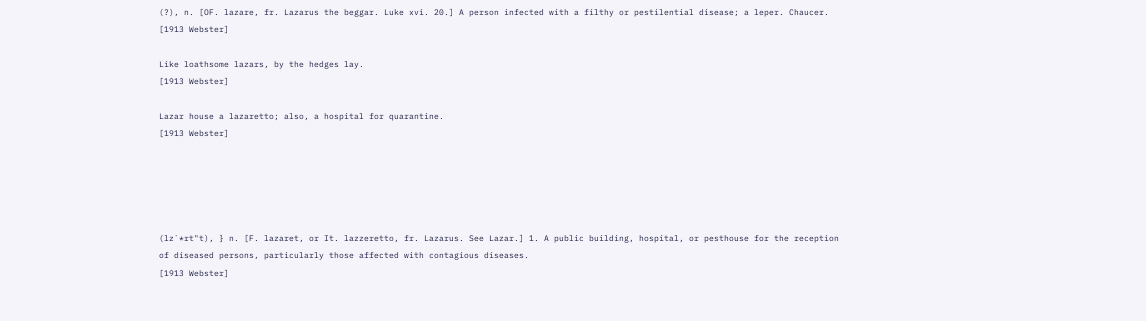(?), n. [OF. lazare, fr. Lazarus the beggar. Luke xvi. 20.] A person infected with a filthy or pestilential disease; a leper. Chaucer.
[1913 Webster]

Like loathsome lazars, by the hedges lay.
[1913 Webster]

Lazar house a lazaretto; also, a hospital for quarantine.
[1913 Webster]





(lz`*rt"t), } n. [F. lazaret, or It. lazzeretto, fr. Lazarus. See Lazar.] 1. A public building, hospital, or pesthouse for the reception of diseased persons, particularly those affected with contagious diseases.
[1913 Webster]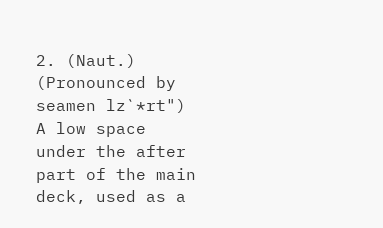2. (Naut.) (Pronounced by seamen lz`*rt") A low space under the after part of the main deck, used as a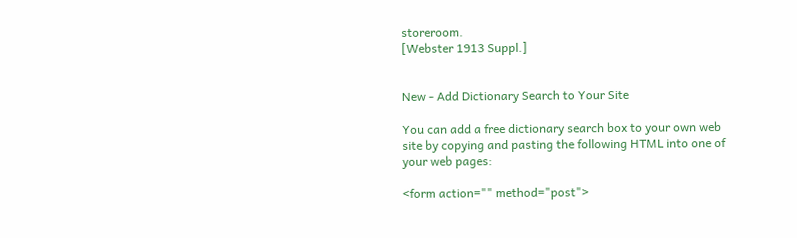storeroom.
[Webster 1913 Suppl.]


New - Add Dictionary Search to Your Site

You can add a free dictionary search box to your own web site by copying and pasting the following HTML into one of your web pages:

<form action="" method="post">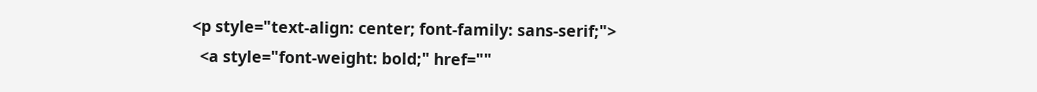<p style="text-align: center; font-family: sans-serif;">
  <a style="font-weight: bold;" href=""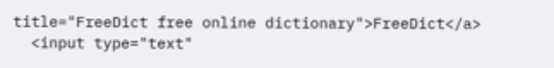title="FreeDict free online dictionary">FreeDict</a>
  <input type="text"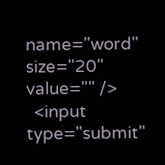name="word" size="20" value="" />
  <input type="submit"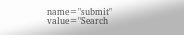name="submit" value="Search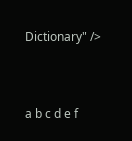Dictionary" />


a b c d e f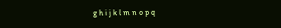g h i j k l m n o p q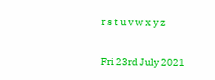r s t u v w x y z

Fri 23rd July 2021